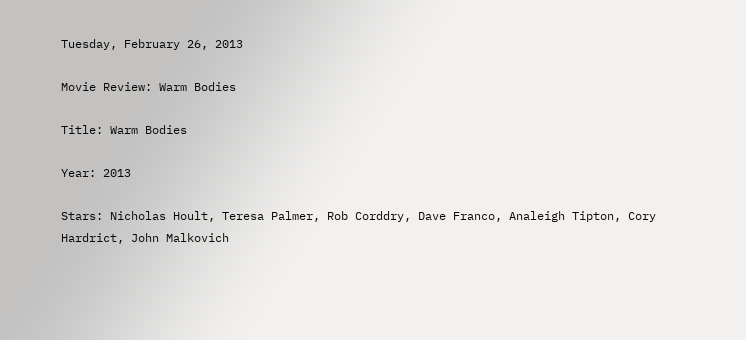Tuesday, February 26, 2013

Movie Review: Warm Bodies

Title: Warm Bodies

Year: 2013

Stars: Nicholas Hoult, Teresa Palmer, Rob Corddry, Dave Franco, Analeigh Tipton, Cory Hardrict, John Malkovich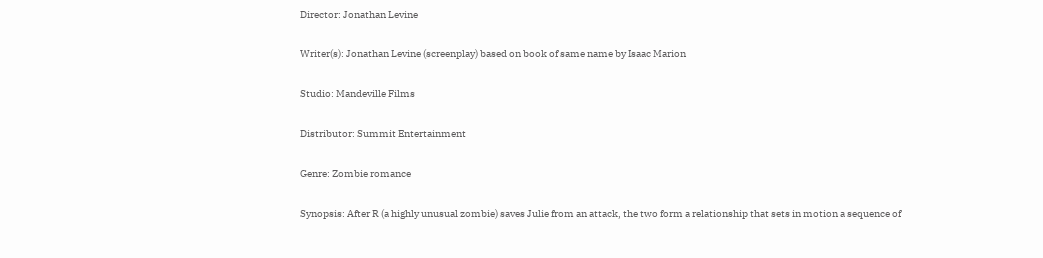Director: Jonathan Levine

Writer(s): Jonathan Levine (screenplay) based on book of same name by Isaac Marion

Studio: Mandeville Films

Distributor: Summit Entertainment

Genre: Zombie romance

Synopsis: After R (a highly unusual zombie) saves Julie from an attack, the two form a relationship that sets in motion a sequence of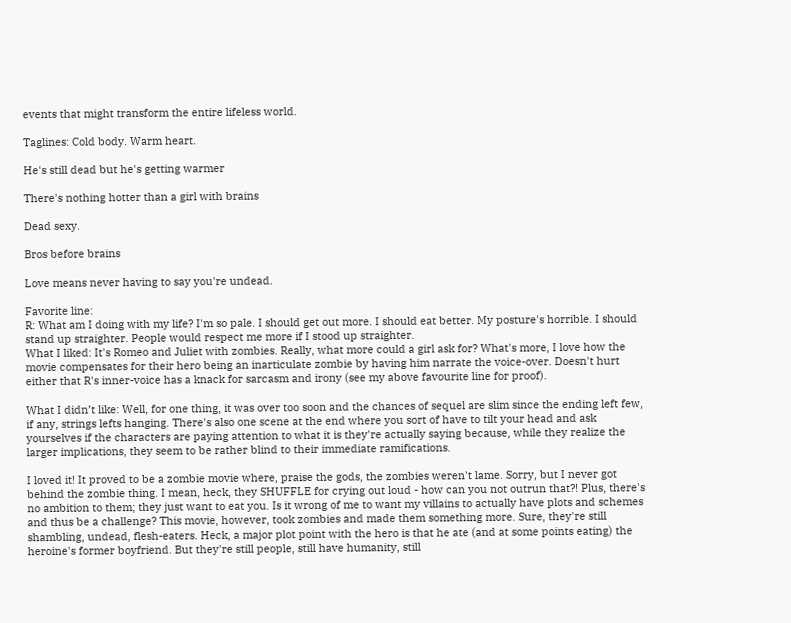events that might transform the entire lifeless world.

Taglines: Cold body. Warm heart.

He's still dead but he's getting warmer

There's nothing hotter than a girl with brains

Dead sexy.

Bros before brains

Love means never having to say you're undead.

Favorite line:
R: What am I doing with my life? I'm so pale. I should get out more. I should eat better. My posture's horrible. I should stand up straighter. People would respect me more if I stood up straighter.
What I liked: It's Romeo and Juliet with zombies. Really, what more could a girl ask for? What's more, I love how the movie compensates for their hero being an inarticulate zombie by having him narrate the voice-over. Doesn't hurt either that R's inner-voice has a knack for sarcasm and irony (see my above favourite line for proof).

What I didn’t like: Well, for one thing, it was over too soon and the chances of sequel are slim since the ending left few, if any, strings lefts hanging. There's also one scene at the end where you sort of have to tilt your head and ask yourselves if the characters are paying attention to what it is they're actually saying because, while they realize the larger implications, they seem to be rather blind to their immediate ramifications.

I loved it! It proved to be a zombie movie where, praise the gods, the zombies weren't lame. Sorry, but I never got behind the zombie thing. I mean, heck, they SHUFFLE for crying out loud - how can you not outrun that?! Plus, there's no ambition to them; they just want to eat you. Is it wrong of me to want my villains to actually have plots and schemes and thus be a challenge? This movie, however, took zombies and made them something more. Sure, they're still shambling, undead, flesh-eaters. Heck, a major plot point with the hero is that he ate (and at some points eating) the heroine's former boyfriend. But they're still people, still have humanity, still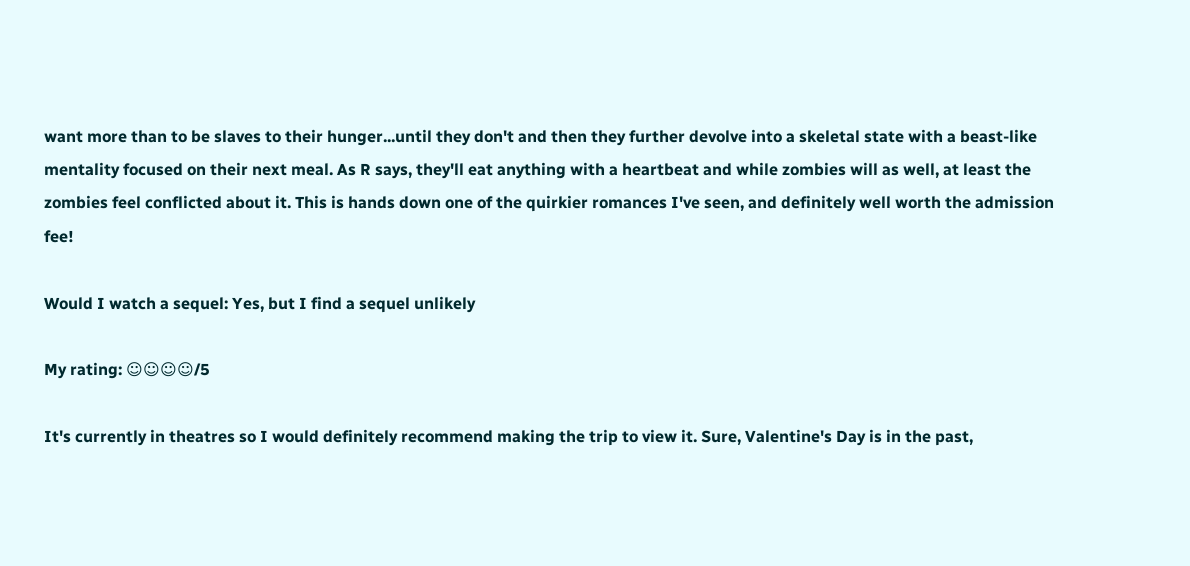want more than to be slaves to their hunger...until they don't and then they further devolve into a skeletal state with a beast-like mentality focused on their next meal. As R says, they'll eat anything with a heartbeat and while zombies will as well, at least the zombies feel conflicted about it. This is hands down one of the quirkier romances I've seen, and definitely well worth the admission fee!

Would I watch a sequel: Yes, but I find a sequel unlikely

My rating: ☺☺☺☺/5

It's currently in theatres so I would definitely recommend making the trip to view it. Sure, Valentine's Day is in the past,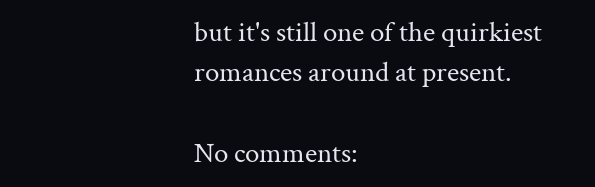but it's still one of the quirkiest romances around at present.

No comments: